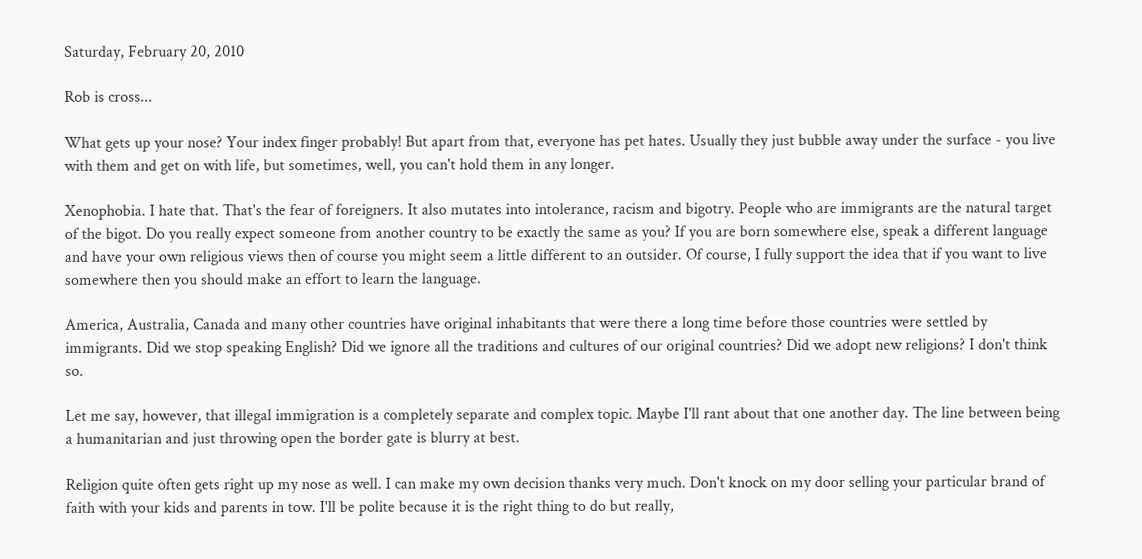Saturday, February 20, 2010

Rob is cross...

What gets up your nose? Your index finger probably! But apart from that, everyone has pet hates. Usually they just bubble away under the surface - you live with them and get on with life, but sometimes, well, you can't hold them in any longer.

Xenophobia. I hate that. That's the fear of foreigners. It also mutates into intolerance, racism and bigotry. People who are immigrants are the natural target of the bigot. Do you really expect someone from another country to be exactly the same as you? If you are born somewhere else, speak a different language and have your own religious views then of course you might seem a little different to an outsider. Of course, I fully support the idea that if you want to live somewhere then you should make an effort to learn the language.

America, Australia, Canada and many other countries have original inhabitants that were there a long time before those countries were settled by immigrants. Did we stop speaking English? Did we ignore all the traditions and cultures of our original countries? Did we adopt new religions? I don't think so.

Let me say, however, that illegal immigration is a completely separate and complex topic. Maybe I'll rant about that one another day. The line between being a humanitarian and just throwing open the border gate is blurry at best.

Religion quite often gets right up my nose as well. I can make my own decision thanks very much. Don't knock on my door selling your particular brand of faith with your kids and parents in tow. I'll be polite because it is the right thing to do but really,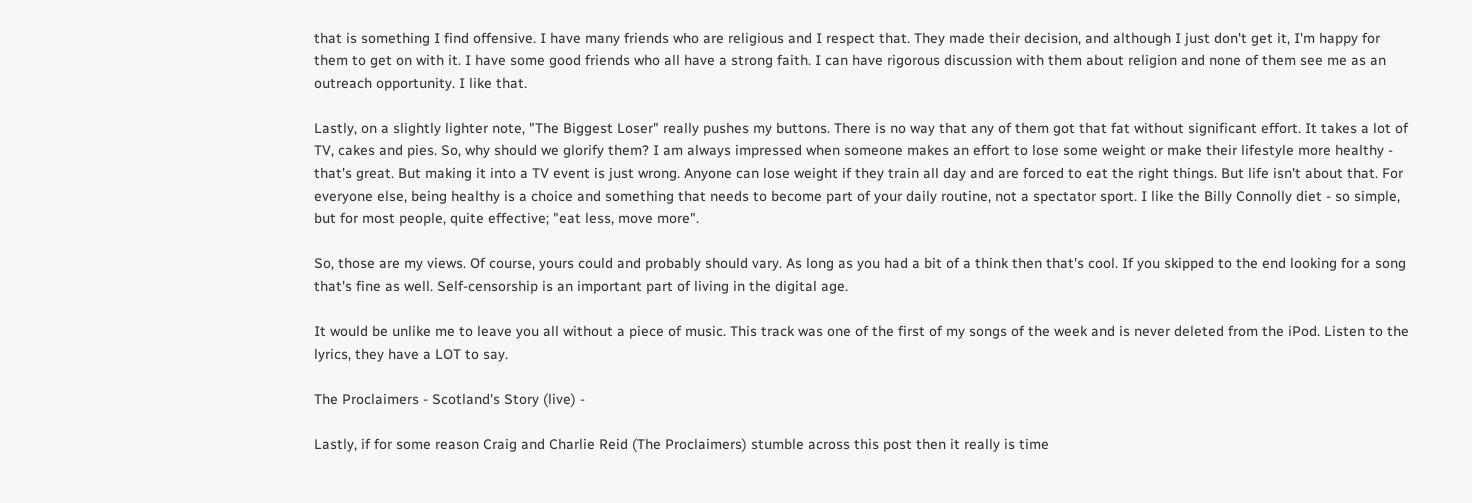that is something I find offensive. I have many friends who are religious and I respect that. They made their decision, and although I just don't get it, I'm happy for them to get on with it. I have some good friends who all have a strong faith. I can have rigorous discussion with them about religion and none of them see me as an outreach opportunity. I like that.

Lastly, on a slightly lighter note, "The Biggest Loser" really pushes my buttons. There is no way that any of them got that fat without significant effort. It takes a lot of TV, cakes and pies. So, why should we glorify them? I am always impressed when someone makes an effort to lose some weight or make their lifestyle more healthy - that's great. But making it into a TV event is just wrong. Anyone can lose weight if they train all day and are forced to eat the right things. But life isn't about that. For everyone else, being healthy is a choice and something that needs to become part of your daily routine, not a spectator sport. I like the Billy Connolly diet - so simple, but for most people, quite effective; "eat less, move more".

So, those are my views. Of course, yours could and probably should vary. As long as you had a bit of a think then that's cool. If you skipped to the end looking for a song that's fine as well. Self-censorship is an important part of living in the digital age.

It would be unlike me to leave you all without a piece of music. This track was one of the first of my songs of the week and is never deleted from the iPod. Listen to the lyrics, they have a LOT to say.

The Proclaimers - Scotland's Story (live) -

Lastly, if for some reason Craig and Charlie Reid (The Proclaimers) stumble across this post then it really is time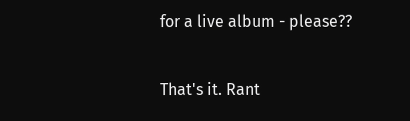for a live album - please??

That's it. Rant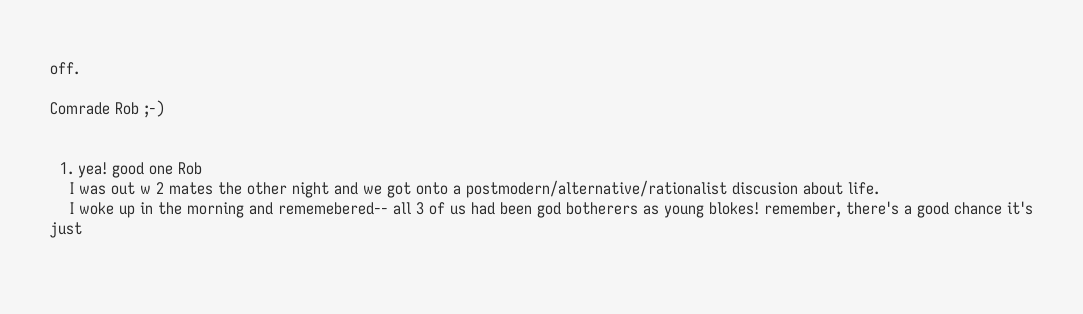off.

Comrade Rob ;-)


  1. yea! good one Rob
    I was out w 2 mates the other night and we got onto a postmodern/alternative/rationalist discusion about life.
    I woke up in the morning and rememebered-- all 3 of us had been god botherers as young blokes! remember, there's a good chance it's just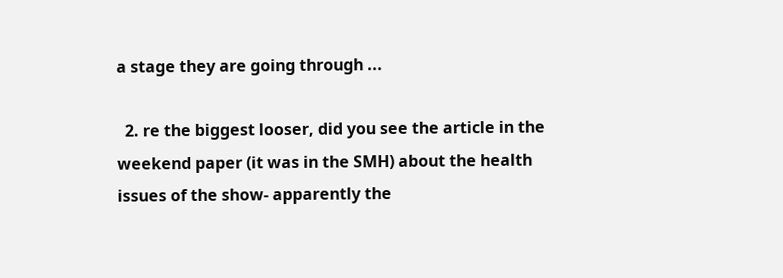a stage they are going through ...

  2. re the biggest looser, did you see the article in the weekend paper (it was in the SMH) about the health issues of the show- apparently the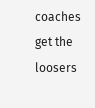coaches get the loosers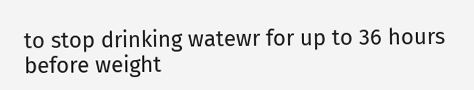to stop drinking watewr for up to 36 hours before weight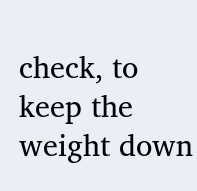check, to keep the weight down